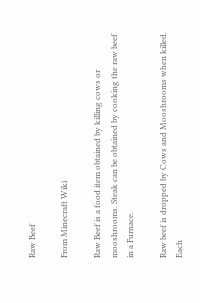Raw Beef

From Minecraft Wiki

Raw Beef is a food item obtained by killing cows or mooshrooms. Steak can be obtained by cooking the raw beef in a Furnace.

Raw beef is dropped by Cows and Mooshrooms when killed. Each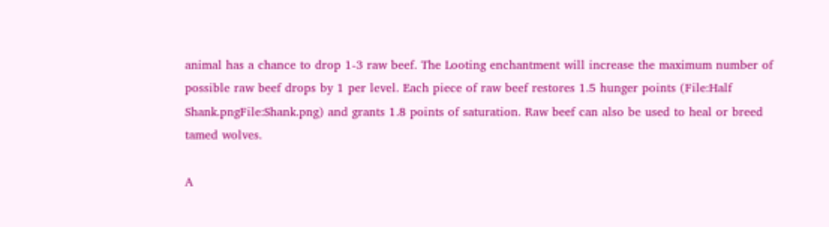animal has a chance to drop 1-3 raw beef. The Looting enchantment will increase the maximum number of possible raw beef drops by 1 per level. Each piece of raw beef restores 1.5 hunger points (File:Half Shank.pngFile:Shank.png) and grants 1.8 points of saturation. Raw beef can also be used to heal or breed tamed wolves.

A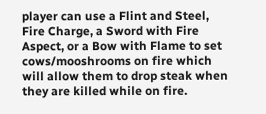player can use a Flint and Steel, Fire Charge, a Sword with Fire Aspect, or a Bow with Flame to set cows/mooshrooms on fire which will allow them to drop steak when they are killed while on fire.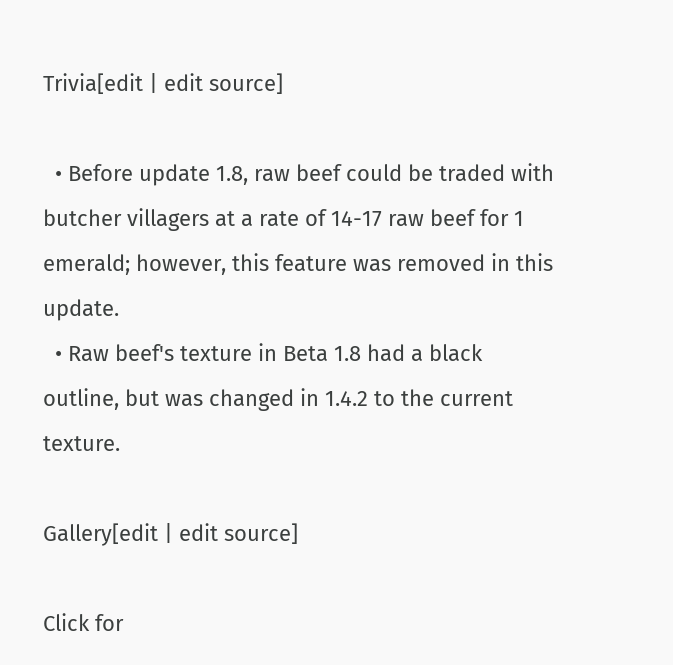Trivia[edit | edit source]

  • Before update 1.8, raw beef could be traded with butcher villagers at a rate of 14-17 raw beef for 1 emerald; however, this feature was removed in this update.
  • Raw beef's texture in Beta 1.8 had a black outline, but was changed in 1.4.2 to the current texture.

Gallery[edit | edit source]

Click for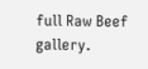full Raw Beef gallery.